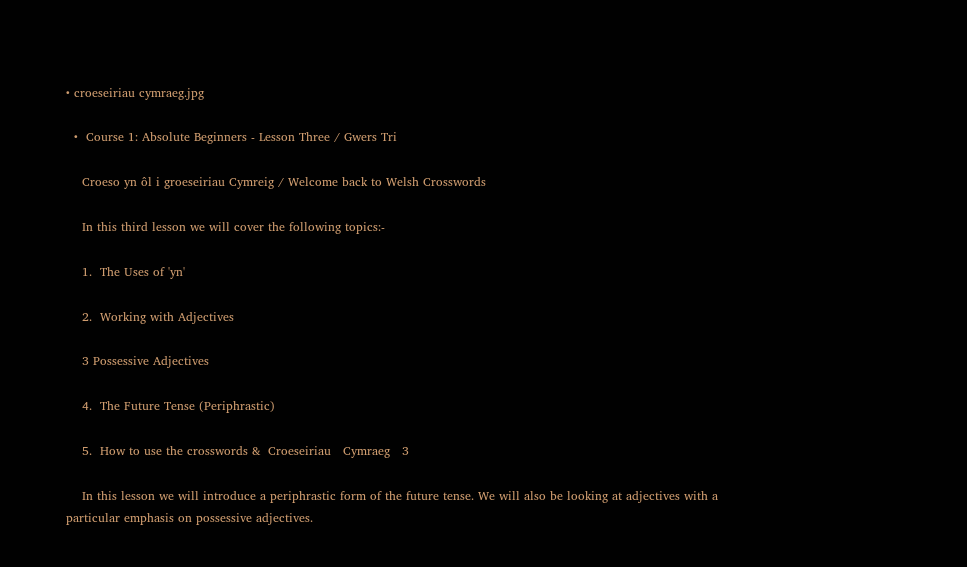• croeseiriau cymraeg.jpg

  •  Course 1: Absolute Beginners - Lesson Three / Gwers Tri

    Croeso yn ôl i groeseiriau Cymreig / Welcome back to Welsh Crosswords

    In this third lesson we will cover the following topics:-

    1.  The Uses of 'yn'

    2.  Working with Adjectives

    3 Possessive Adjectives

    4.  The Future Tense (Periphrastic)

    5.  How to use the crosswords &  Croeseiriau   Cymraeg   3

    In this lesson we will introduce a periphrastic form of the future tense. We will also be looking at adjectives with a particular emphasis on possessive adjectives.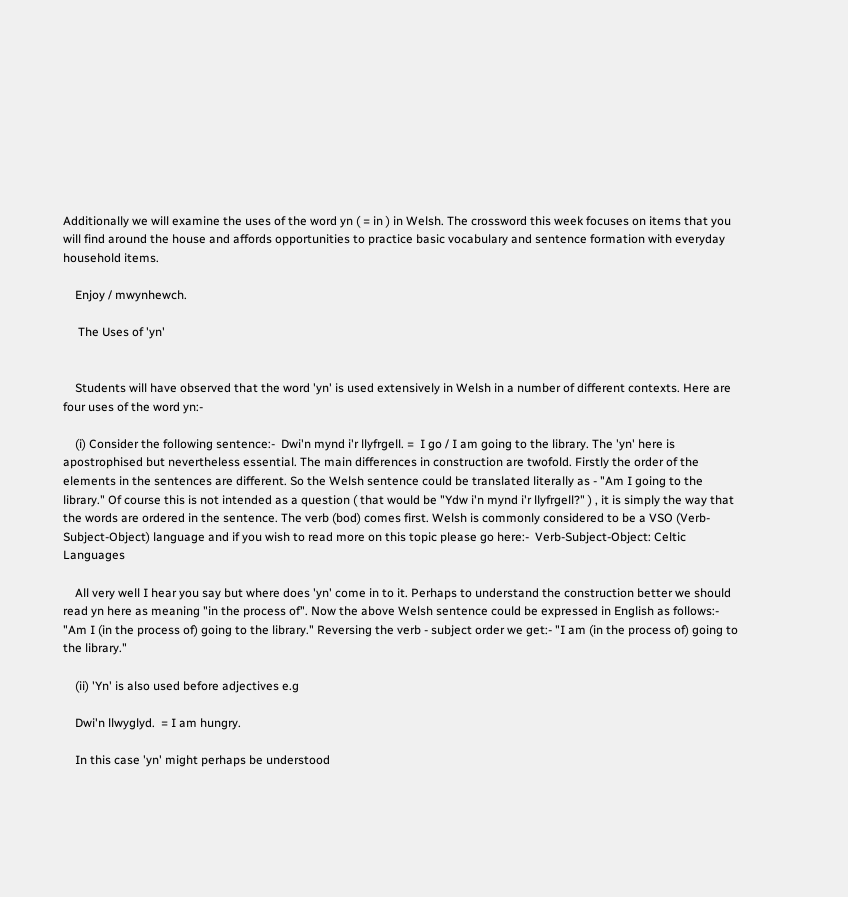Additionally we will examine the uses of the word yn ( = in ) in Welsh. The crossword this week focuses on items that you will find around the house and affords opportunities to practice basic vocabulary and sentence formation with everyday household items.

    Enjoy / mwynhewch.

     The Uses of 'yn'


    Students will have observed that the word 'yn' is used extensively in Welsh in a number of different contexts. Here are four uses of the word yn:-

    (i) Consider the following sentence:-  Dwi'n mynd i'r llyfrgell. =  I go / I am going to the library. The 'yn' here is apostrophised but nevertheless essential. The main differences in construction are twofold. Firstly the order of the elements in the sentences are different. So the Welsh sentence could be translated literally as - "Am I going to the library." Of course this is not intended as a question ( that would be "Ydw i'n mynd i'r llyfrgell?" ) , it is simply the way that the words are ordered in the sentence. The verb (bod) comes first. Welsh is commonly considered to be a VSO (Verb- Subject-Object) language and if you wish to read more on this topic please go here:-  Verb-Subject-Object: Celtic Languages

    All very well I hear you say but where does 'yn' come in to it. Perhaps to understand the construction better we should read yn here as meaning "in the process of". Now the above Welsh sentence could be expressed in English as follows:- "Am I (in the process of) going to the library." Reversing the verb - subject order we get:- "I am (in the process of) going to the library."

    (ii) 'Yn' is also used before adjectives e.g

    Dwi'n llwyglyd.  = I am hungry.

    In this case 'yn' might perhaps be understood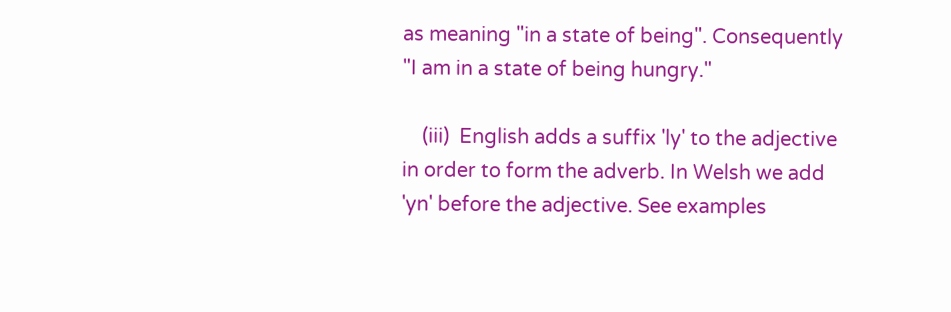as meaning "in a state of being". Consequently "I am in a state of being hungry."

    (iii)  English adds a suffix 'ly' to the adjective in order to form the adverb. In Welsh we add 'yn' before the adjective. See examples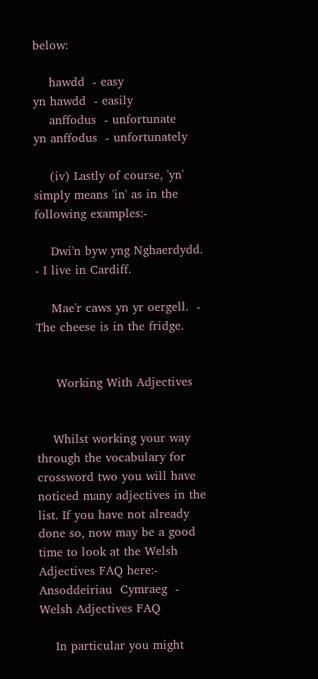below:

    hawdd  - easy                                  yn hawdd  - easily
    anffodus  - unfortunate                    yn anffodus  - unfortunately

    (iv) Lastly of course, 'yn' simply means 'in' as in the following examples:-

    Dwi'n byw yng Nghaerdydd.  - I live in Cardiff.

    Mae'r caws yn yr oergell.  - The cheese is in the fridge.


     Working With Adjectives


    Whilst working your way through the vocabulary for crossword two you will have noticed many adjectives in the list. If you have not already done so, now may be a good time to look at the Welsh Adjectives FAQ here:-  Ansoddeiriau  Cymraeg  - Welsh Adjectives FAQ

    In particular you might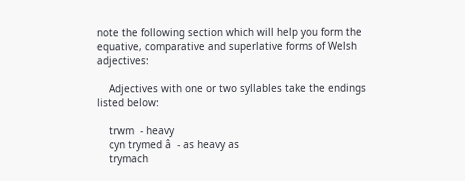note the following section which will help you form the equative, comparative and superlative forms of Welsh adjectives:

    Adjectives with one or two syllables take the endings listed below:

    trwm  - heavy
    cyn trymed â  - as heavy as
    trymach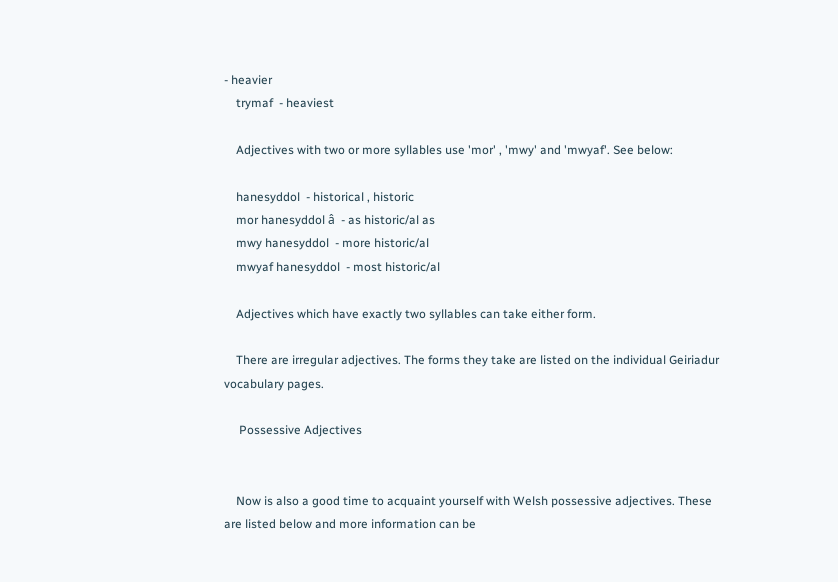- heavier
    trymaf  - heaviest

    Adjectives with two or more syllables use 'mor' , 'mwy' and 'mwyaf'. See below:

    hanesyddol  - historical , historic
    mor hanesyddol â  - as historic/al as
    mwy hanesyddol  - more historic/al
    mwyaf hanesyddol  - most historic/al

    Adjectives which have exactly two syllables can take either form.

    There are irregular adjectives. The forms they take are listed on the individual Geiriadur vocabulary pages.

     Possessive Adjectives


    Now is also a good time to acquaint yourself with Welsh possessive adjectives. These are listed below and more information can be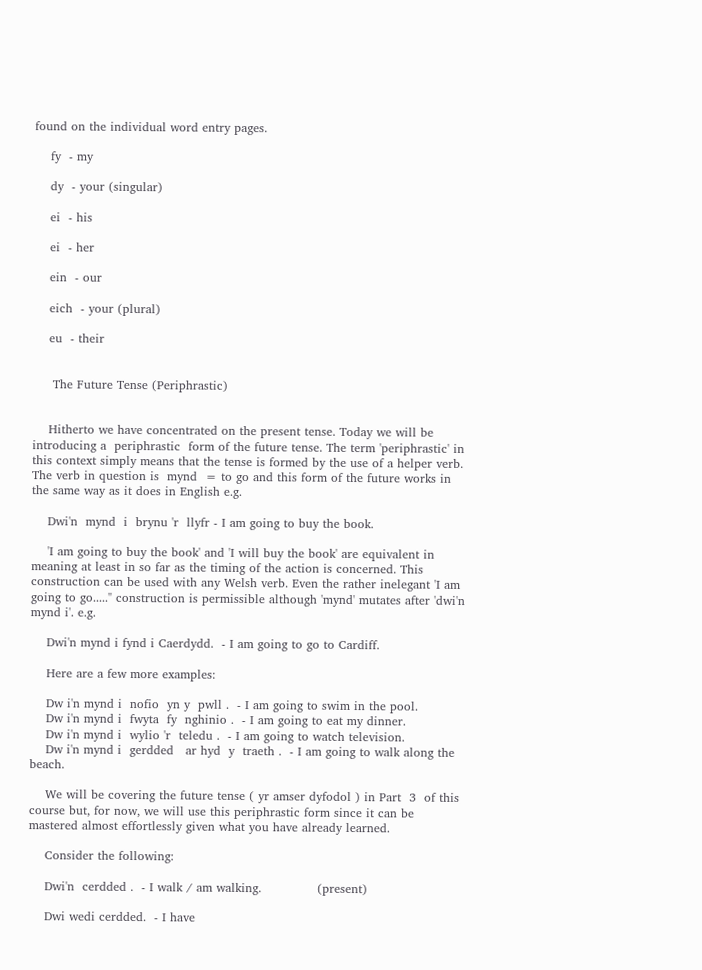found on the individual word entry pages.

    fy  - my

    dy  - your (singular)

    ei  - his

    ei  - her

    ein  - our

    eich  - your (plural)

    eu  - their


     The Future Tense (Periphrastic)


    Hitherto we have concentrated on the present tense. Today we will be introducing a  periphrastic  form of the future tense. The term 'periphrastic' in this context simply means that the tense is formed by the use of a helper verb. The verb in question is  mynd  = to go and this form of the future works in the same way as it does in English e.g.

    Dwi'n  mynd  i  brynu 'r  llyfr - I am going to buy the book.

    'I am going to buy the book' and 'I will buy the book' are equivalent in meaning at least in so far as the timing of the action is concerned. This construction can be used with any Welsh verb. Even the rather inelegant 'I am going to go....." construction is permissible although 'mynd' mutates after 'dwi'n mynd i'. e.g.

    Dwi'n mynd i fynd i Caerdydd.  - I am going to go to Cardiff.

    Here are a few more examples:

    Dw i'n mynd i  nofio  yn y  pwll .  - I am going to swim in the pool.
    Dw i'n mynd i  fwyta  fy  nghinio .  - I am going to eat my dinner.
    Dw i'n mynd i  wylio 'r  teledu .  - I am going to watch television.
    Dw i'n mynd i  gerdded   ar hyd  y  traeth .  - I am going to walk along the beach.

    We will be covering the future tense ( yr amser dyfodol ) in Part  3  of this course but, for now, we will use this periphrastic form since it can be mastered almost effortlessly given what you have already learned.

    Consider the following:

    Dwi'n  cerdded .  - I walk / am walking.              (present)

    Dwi wedi cerdded.  - I have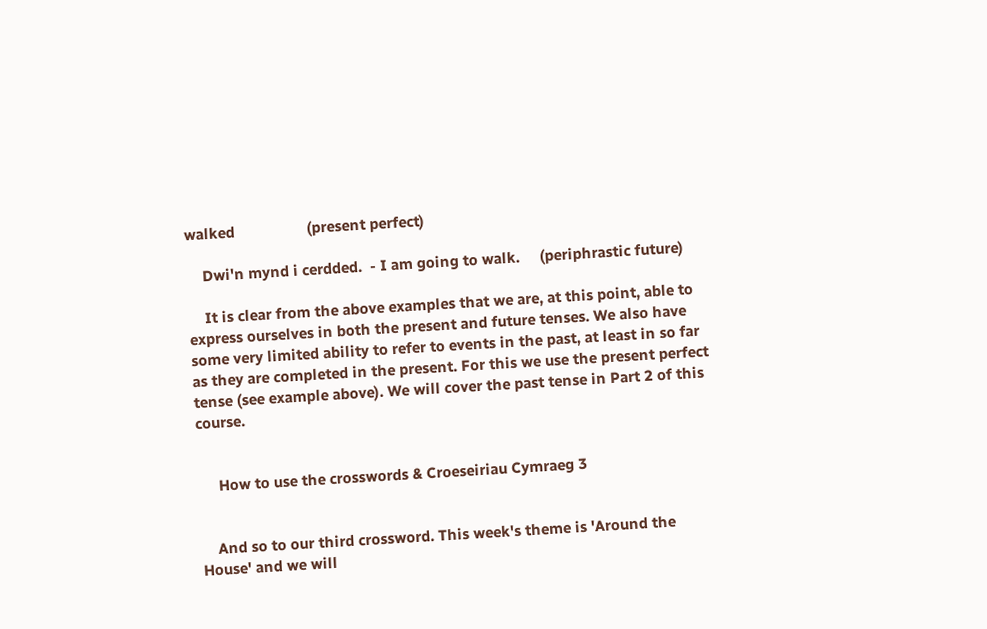walked                  (present perfect)

    Dwi'n mynd i cerdded.  - I am going to walk.     (periphrastic future)

    It is clear from the above examples that we are, at this point, able to express ourselves in both the present and future tenses. We also have some very limited ability to refer to events in the past, at least in so far as they are completed in the present. For this we use the present perfect tense (see example above). We will cover the past tense in Part 2 of this course.


     How to use the crosswords & Croeseiriau Cymraeg 3


    And so to our third crossword. This week's theme is 'Around the House' and we will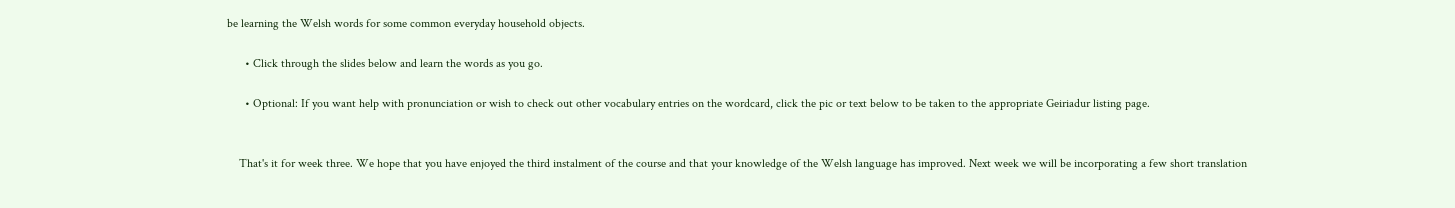be learning the Welsh words for some common everyday household objects.

      • Click through the slides below and learn the words as you go.

      • Optional: If you want help with pronunciation or wish to check out other vocabulary entries on the wordcard, click the pic or text below to be taken to the appropriate Geiriadur listing page.


    That's it for week three. We hope that you have enjoyed the third instalment of the course and that your knowledge of the Welsh language has improved. Next week we will be incorporating a few short translation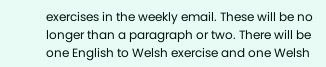exercises in the weekly email. These will be no longer than a paragraph or two. There will be one English to Welsh exercise and one Welsh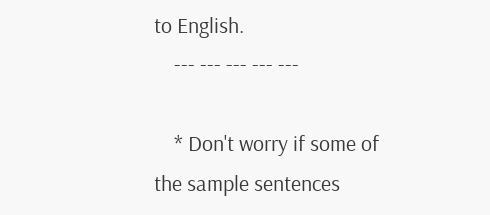to English.
    --- --- --- --- ---

    * Don't worry if some of the sample sentences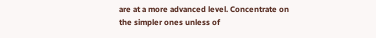are at a more advanced level. Concentrate on the simpler ones unless of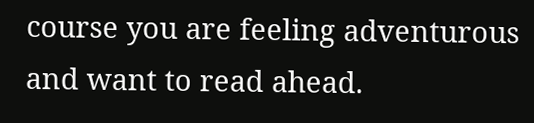course you are feeling adventurous and want to read ahead.